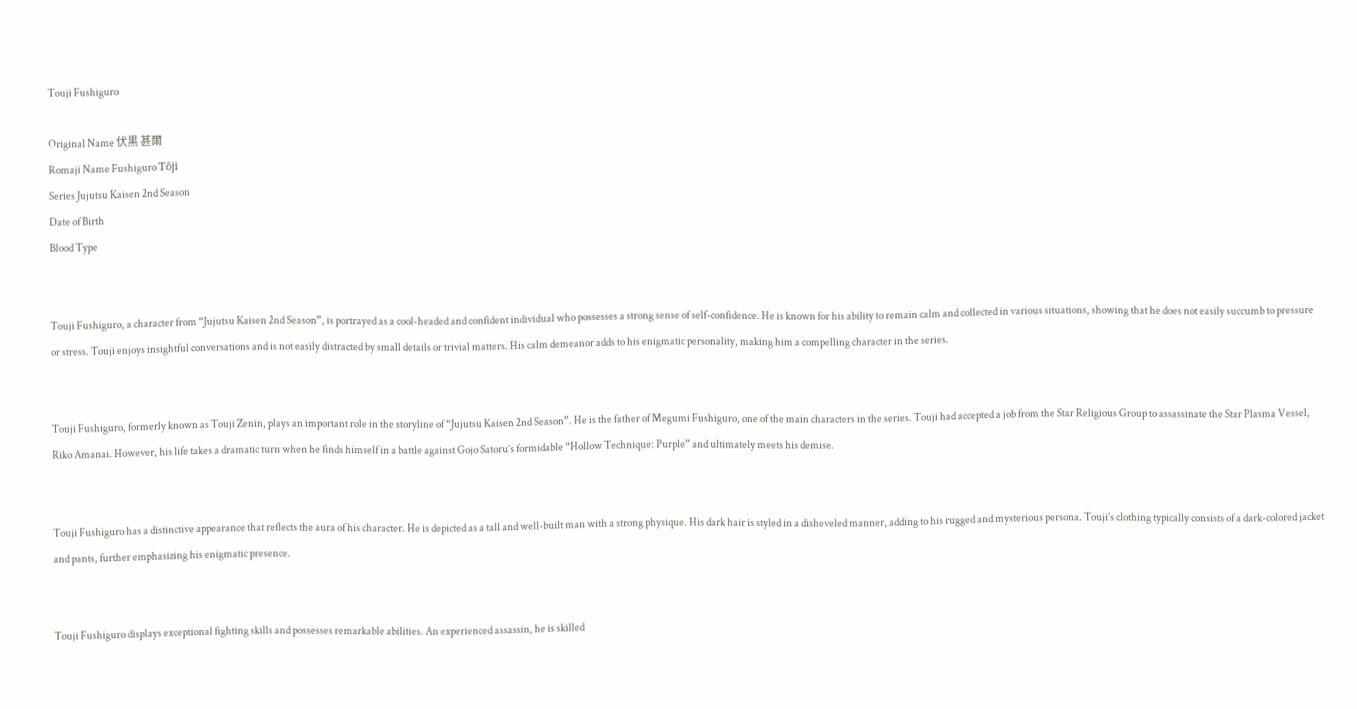Touji Fushiguro

Original Name 伏黒 甚爾
Romaji Name Fushiguro Tōji
Series Jujutsu Kaisen 2nd Season
Date of Birth
Blood Type


Touji Fushiguro, a character from “Jujutsu Kaisen 2nd Season”, is portrayed as a cool-headed and confident individual who possesses a strong sense of self-confidence. He is known for his ability to remain calm and collected in various situations, showing that he does not easily succumb to pressure or stress. Touji enjoys insightful conversations and is not easily distracted by small details or trivial matters. His calm demeanor adds to his enigmatic personality, making him a compelling character in the series.


Touji Fushiguro, formerly known as Touji Zenin, plays an important role in the storyline of “Jujutsu Kaisen 2nd Season”. He is the father of Megumi Fushiguro, one of the main characters in the series. Touji had accepted a job from the Star Religious Group to assassinate the Star Plasma Vessel, Riko Amanai. However, his life takes a dramatic turn when he finds himself in a battle against Gojo Satoru’s formidable “Hollow Technique: Purple” and ultimately meets his demise.


Touji Fushiguro has a distinctive appearance that reflects the aura of his character. He is depicted as a tall and well-built man with a strong physique. His dark hair is styled in a disheveled manner, adding to his rugged and mysterious persona. Touji’s clothing typically consists of a dark-colored jacket and pants, further emphasizing his enigmatic presence.


Touji Fushiguro displays exceptional fighting skills and possesses remarkable abilities. An experienced assassin, he is skilled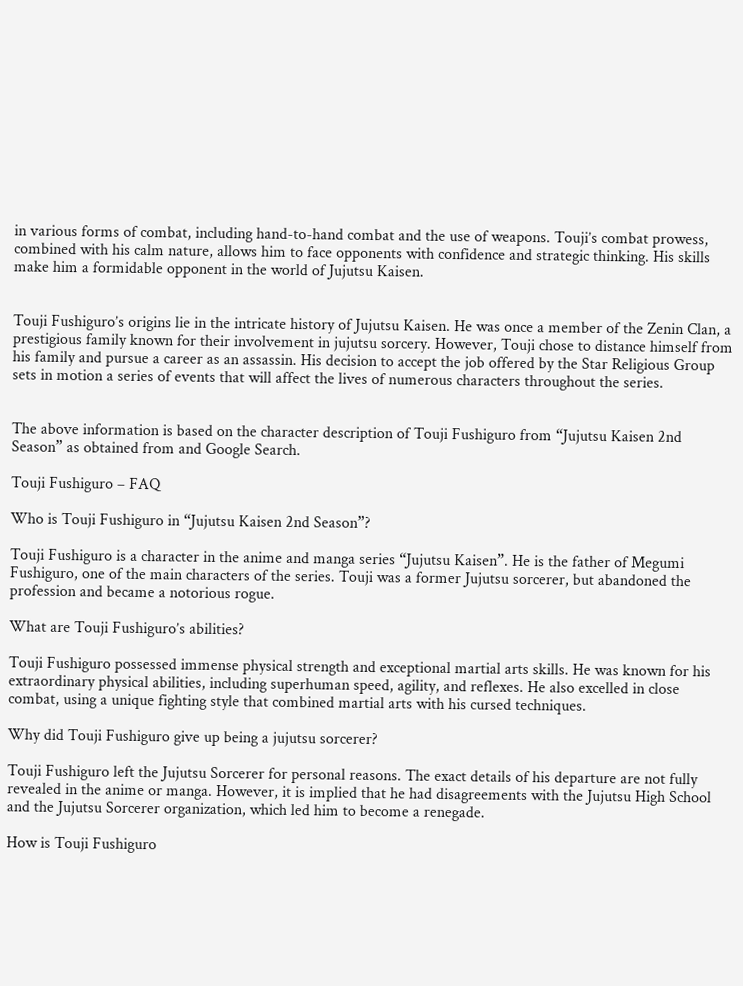in various forms of combat, including hand-to-hand combat and the use of weapons. Touji’s combat prowess, combined with his calm nature, allows him to face opponents with confidence and strategic thinking. His skills make him a formidable opponent in the world of Jujutsu Kaisen.


Touji Fushiguro’s origins lie in the intricate history of Jujutsu Kaisen. He was once a member of the Zenin Clan, a prestigious family known for their involvement in jujutsu sorcery. However, Touji chose to distance himself from his family and pursue a career as an assassin. His decision to accept the job offered by the Star Religious Group sets in motion a series of events that will affect the lives of numerous characters throughout the series.


The above information is based on the character description of Touji Fushiguro from “Jujutsu Kaisen 2nd Season” as obtained from and Google Search.

Touji Fushiguro – FAQ

Who is Touji Fushiguro in “Jujutsu Kaisen 2nd Season”?

Touji Fushiguro is a character in the anime and manga series “Jujutsu Kaisen”. He is the father of Megumi Fushiguro, one of the main characters of the series. Touji was a former Jujutsu sorcerer, but abandoned the profession and became a notorious rogue.

What are Touji Fushiguro’s abilities?

Touji Fushiguro possessed immense physical strength and exceptional martial arts skills. He was known for his extraordinary physical abilities, including superhuman speed, agility, and reflexes. He also excelled in close combat, using a unique fighting style that combined martial arts with his cursed techniques.

Why did Touji Fushiguro give up being a jujutsu sorcerer?

Touji Fushiguro left the Jujutsu Sorcerer for personal reasons. The exact details of his departure are not fully revealed in the anime or manga. However, it is implied that he had disagreements with the Jujutsu High School and the Jujutsu Sorcerer organization, which led him to become a renegade.

How is Touji Fushiguro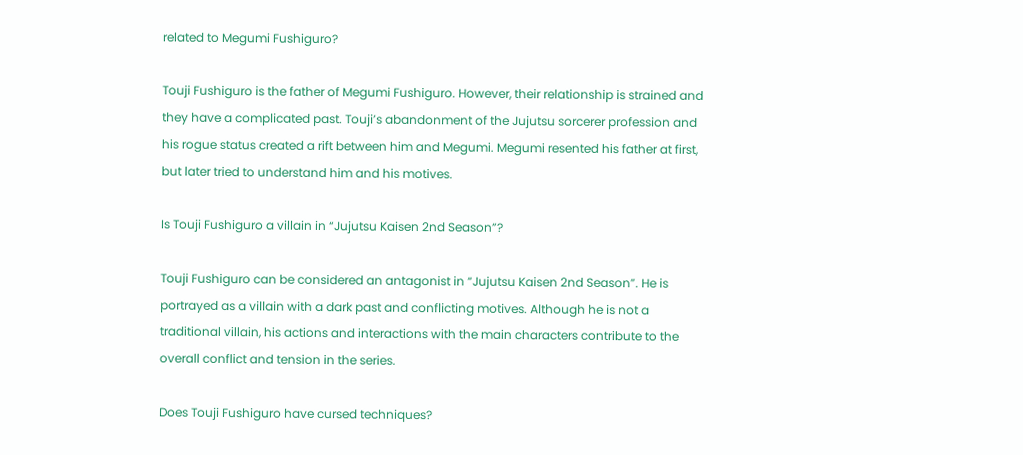related to Megumi Fushiguro?

Touji Fushiguro is the father of Megumi Fushiguro. However, their relationship is strained and they have a complicated past. Touji’s abandonment of the Jujutsu sorcerer profession and his rogue status created a rift between him and Megumi. Megumi resented his father at first, but later tried to understand him and his motives.

Is Touji Fushiguro a villain in “Jujutsu Kaisen 2nd Season”?

Touji Fushiguro can be considered an antagonist in “Jujutsu Kaisen 2nd Season”. He is portrayed as a villain with a dark past and conflicting motives. Although he is not a traditional villain, his actions and interactions with the main characters contribute to the overall conflict and tension in the series.

Does Touji Fushiguro have cursed techniques?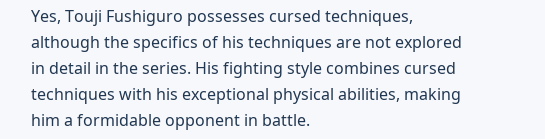Yes, Touji Fushiguro possesses cursed techniques, although the specifics of his techniques are not explored in detail in the series. His fighting style combines cursed techniques with his exceptional physical abilities, making him a formidable opponent in battle.